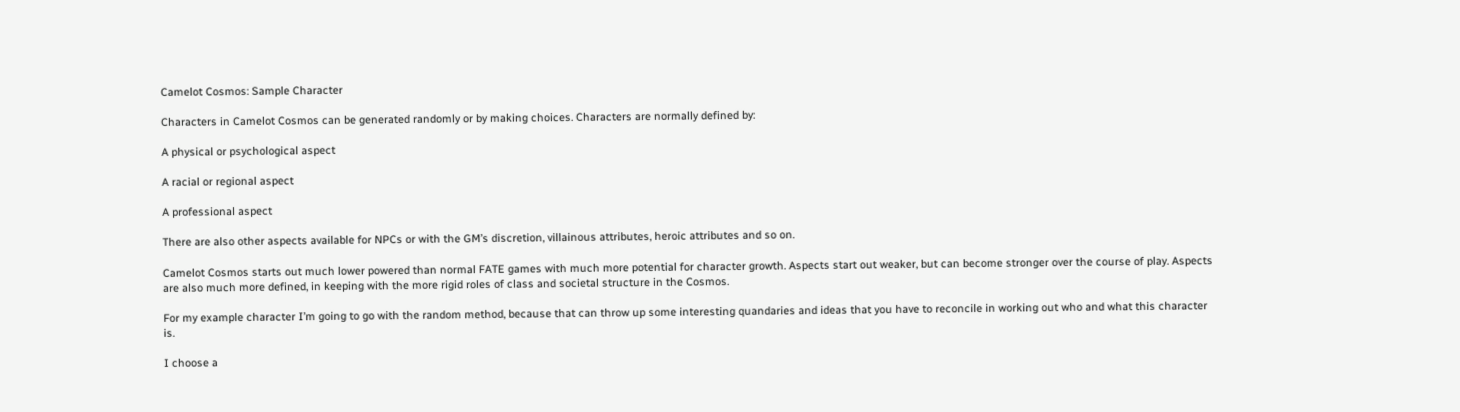Camelot Cosmos: Sample Character

Characters in Camelot Cosmos can be generated randomly or by making choices. Characters are normally defined by:

A physical or psychological aspect

A racial or regional aspect

A professional aspect

There are also other aspects available for NPCs or with the GM’s discretion, villainous attributes, heroic attributes and so on.

Camelot Cosmos starts out much lower powered than normal FATE games with much more potential for character growth. Aspects start out weaker, but can become stronger over the course of play. Aspects are also much more defined, in keeping with the more rigid roles of class and societal structure in the Cosmos.

For my example character I’m going to go with the random method, because that can throw up some interesting quandaries and ideas that you have to reconcile in working out who and what this character is.

I choose a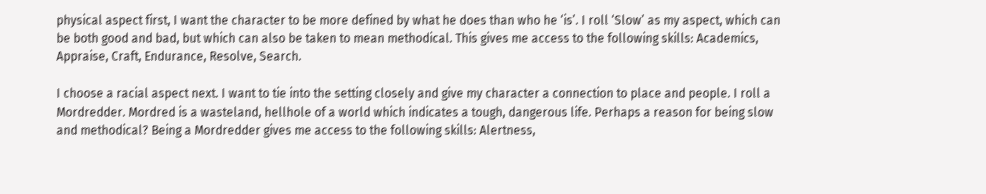physical aspect first, I want the character to be more defined by what he does than who he ‘is’. I roll ‘Slow’ as my aspect, which can be both good and bad, but which can also be taken to mean methodical. This gives me access to the following skills: Academics, Appraise, Craft, Endurance, Resolve, Search.

I choose a racial aspect next. I want to tie into the setting closely and give my character a connection to place and people. I roll a Mordredder. Mordred is a wasteland, hellhole of a world which indicates a tough, dangerous life. Perhaps a reason for being slow and methodical? Being a Mordredder gives me access to the following skills: Alertness,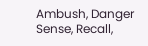Ambush, Danger Sense, Recall,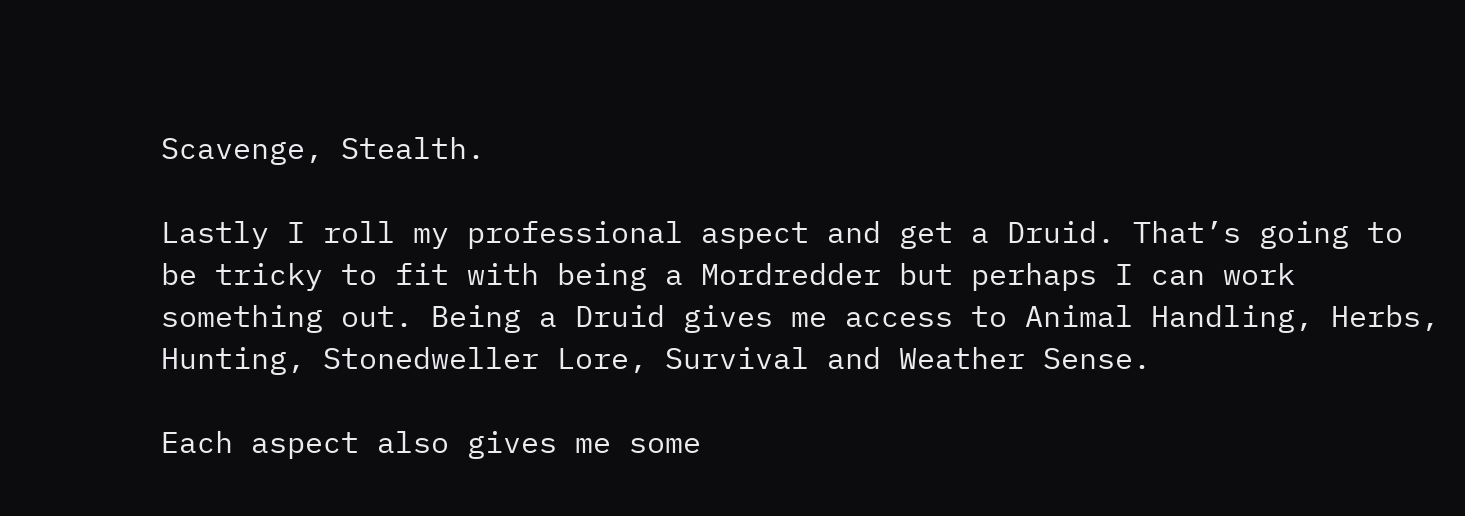Scavenge, Stealth.

Lastly I roll my professional aspect and get a Druid. That’s going to be tricky to fit with being a Mordredder but perhaps I can work something out. Being a Druid gives me access to Animal Handling, Herbs, Hunting, Stonedweller Lore, Survival and Weather Sense.

Each aspect also gives me some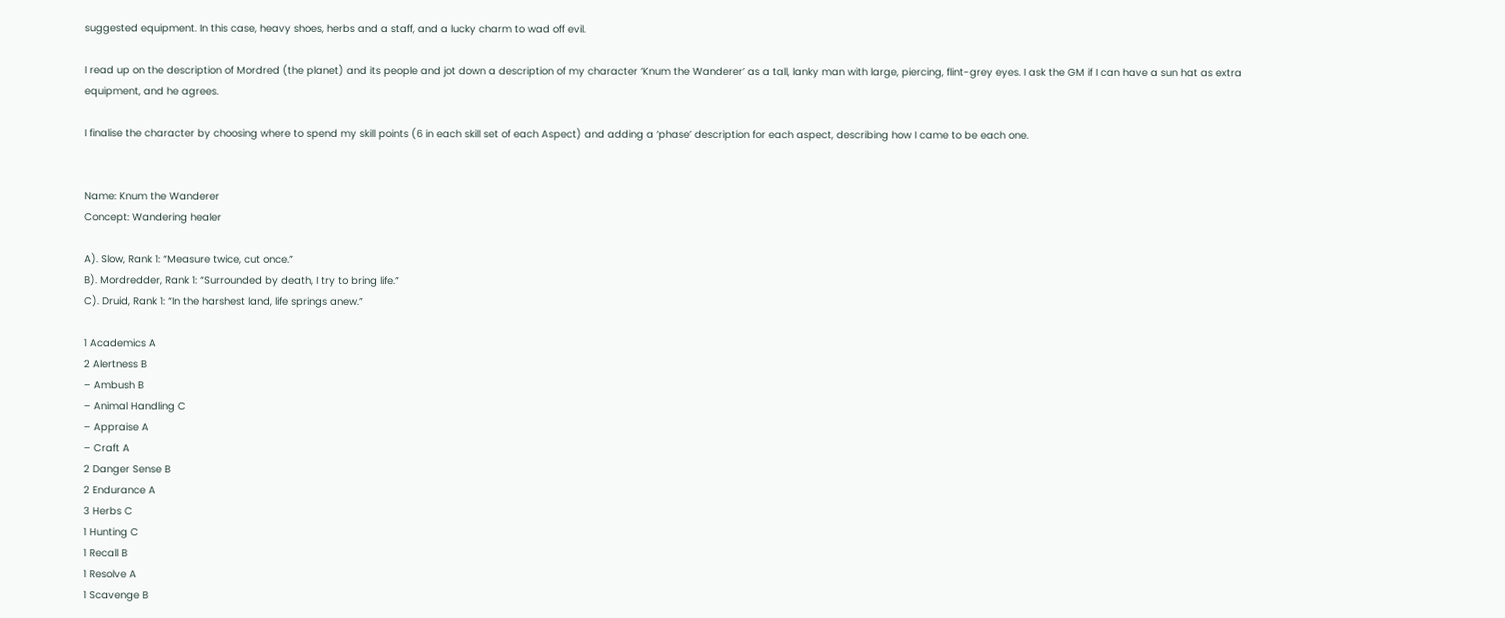suggested equipment. In this case, heavy shoes, herbs and a staff, and a lucky charm to wad off evil.

I read up on the description of Mordred (the planet) and its people and jot down a description of my character ‘Knum the Wanderer’ as a tall, lanky man with large, piercing, flint-grey eyes. I ask the GM if I can have a sun hat as extra equipment, and he agrees.

I finalise the character by choosing where to spend my skill points (6 in each skill set of each Aspect) and adding a ‘phase’ description for each aspect, describing how I came to be each one.


Name: Knum the Wanderer
Concept: Wandering healer

A). Slow, Rank 1: “Measure twice, cut once.”
B). Mordredder, Rank 1: “Surrounded by death, I try to bring life.”
C). Druid, Rank 1: “In the harshest land, life springs anew.”

1 Academics A
2 Alertness B
– Ambush B
– Animal Handling C
– Appraise A
– Craft A
2 Danger Sense B
2 Endurance A
3 Herbs C
1 Hunting C
1 Recall B
1 Resolve A
1 Scavenge B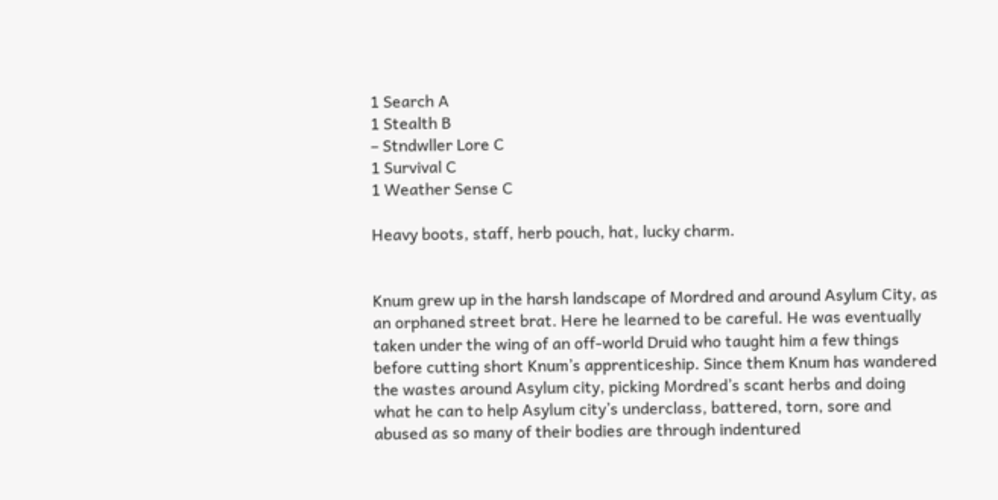1 Search A
1 Stealth B
– Stndwller Lore C
1 Survival C
1 Weather Sense C

Heavy boots, staff, herb pouch, hat, lucky charm.


Knum grew up in the harsh landscape of Mordred and around Asylum City, as an orphaned street brat. Here he learned to be careful. He was eventually taken under the wing of an off-world Druid who taught him a few things before cutting short Knum’s apprenticeship. Since them Knum has wandered the wastes around Asylum city, picking Mordred’s scant herbs and doing what he can to help Asylum city’s underclass, battered, torn, sore and abused as so many of their bodies are through indentured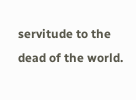servitude to the dead of the world.